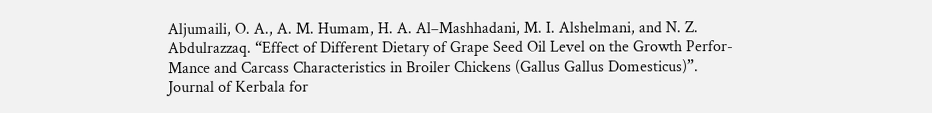Aljumaili, O. A., A. M. Humam, H. A. Al–Mashhadani, M. I. Alshelmani, and N. Z. Abdulrazzaq. “Effect of Different Dietary of Grape Seed Oil Level on the Growth Perfor-Mance and Carcass Characteristics in Broiler Chickens (Gallus Gallus Domesticus)”. Journal of Kerbala for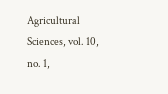Agricultural Sciences, vol. 10, no. 1,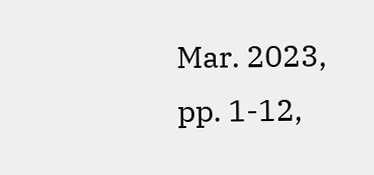Mar. 2023, pp. 1-12,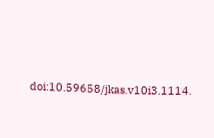doi:10.59658/jkas.v10i3.1114.